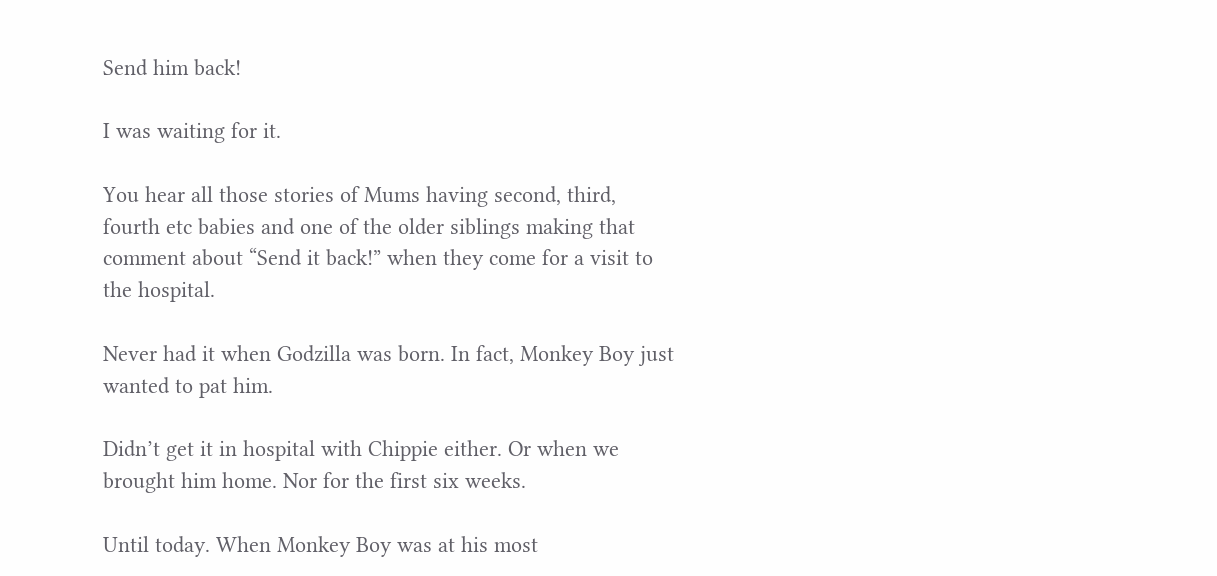Send him back!

I was waiting for it.

You hear all those stories of Mums having second, third, fourth etc babies and one of the older siblings making that comment about “Send it back!” when they come for a visit to the hospital.

Never had it when Godzilla was born. In fact, Monkey Boy just wanted to pat him.

Didn’t get it in hospital with Chippie either. Or when we brought him home. Nor for the first six weeks.

Until today. When Monkey Boy was at his most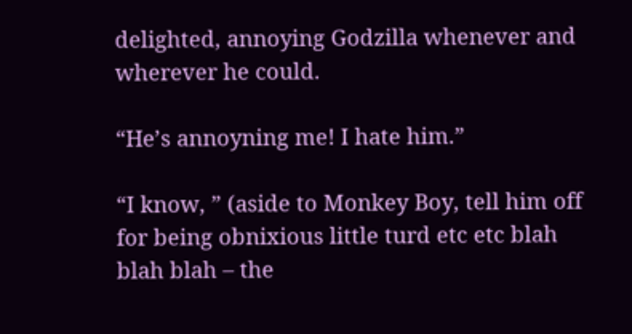delighted, annoying Godzilla whenever and wherever he could.

“He’s annoyning me! I hate him.”

“I know, ” (aside to Monkey Boy, tell him off for being obnixious little turd etc etc blah blah blah – the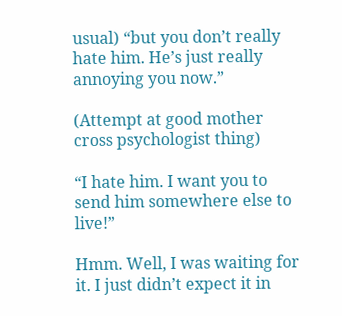usual) “but you don’t really hate him. He’s just really annoying you now.”

(Attempt at good mother cross psychologist thing)

“I hate him. I want you to send him somewhere else to live!”

Hmm. Well, I was waiting for it. I just didn’t expect it in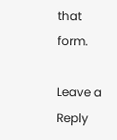that form.

Leave a Reply